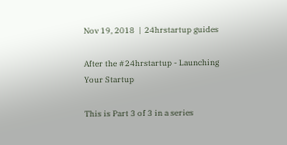Nov 19, 2018  |  24hrstartup guides

After the #24hrstartup - Launching Your Startup

This is Part 3 of 3 in a series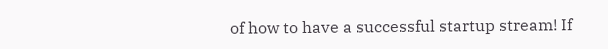of how to have a successful startup stream! If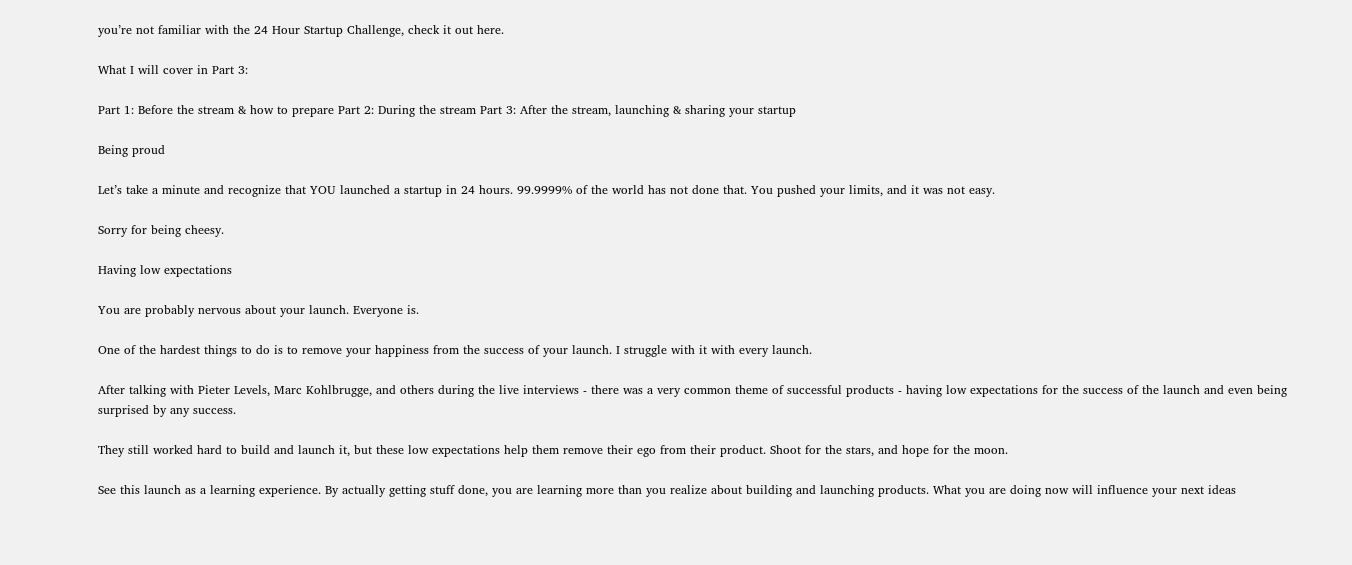you’re not familiar with the 24 Hour Startup Challenge, check it out here.

What I will cover in Part 3:

Part 1: Before the stream & how to prepare Part 2: During the stream Part 3: After the stream, launching & sharing your startup

Being proud

Let’s take a minute and recognize that YOU launched a startup in 24 hours. 99.9999% of the world has not done that. You pushed your limits, and it was not easy.

Sorry for being cheesy.

Having low expectations

You are probably nervous about your launch. Everyone is.

One of the hardest things to do is to remove your happiness from the success of your launch. I struggle with it with every launch.

After talking with Pieter Levels, Marc Kohlbrugge, and others during the live interviews - there was a very common theme of successful products - having low expectations for the success of the launch and even being surprised by any success.

They still worked hard to build and launch it, but these low expectations help them remove their ego from their product. Shoot for the stars, and hope for the moon.

See this launch as a learning experience. By actually getting stuff done, you are learning more than you realize about building and launching products. What you are doing now will influence your next ideas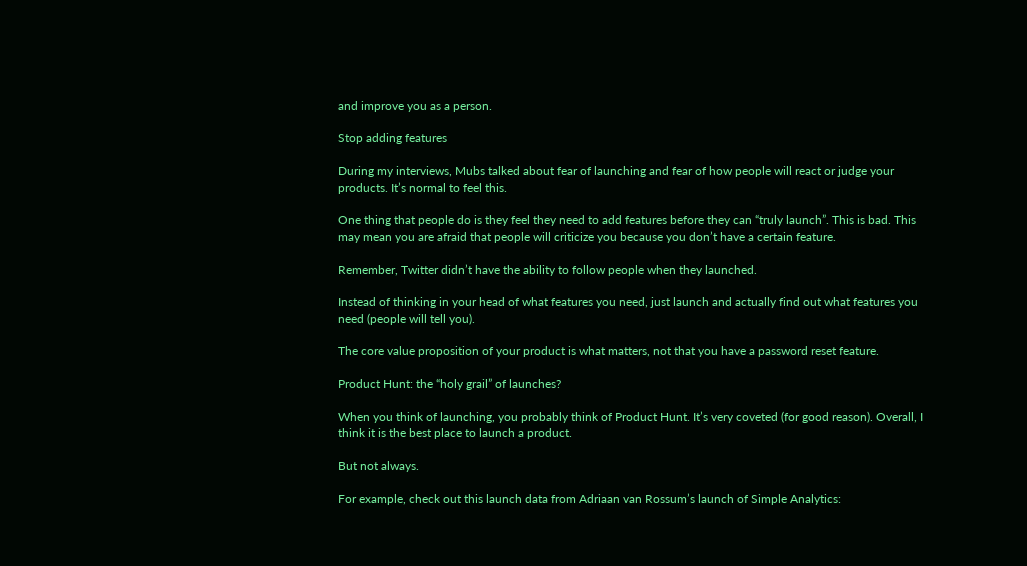and improve you as a person.

Stop adding features

During my interviews, Mubs talked about fear of launching and fear of how people will react or judge your products. It’s normal to feel this.

One thing that people do is they feel they need to add features before they can “truly launch”. This is bad. This may mean you are afraid that people will criticize you because you don’t have a certain feature.

Remember, Twitter didn’t have the ability to follow people when they launched.

Instead of thinking in your head of what features you need, just launch and actually find out what features you need (people will tell you).

The core value proposition of your product is what matters, not that you have a password reset feature.

Product Hunt: the “holy grail” of launches?

When you think of launching, you probably think of Product Hunt. It’s very coveted (for good reason). Overall, I think it is the best place to launch a product.

But not always.

For example, check out this launch data from Adriaan van Rossum’s launch of Simple Analytics: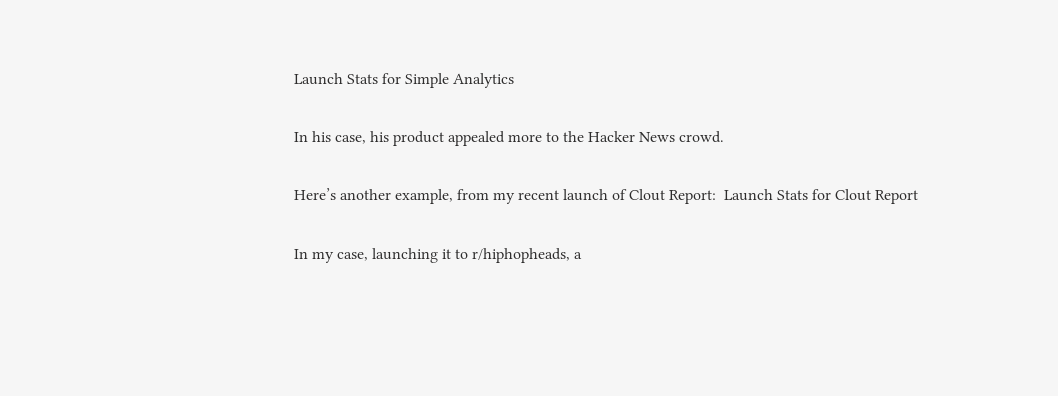Launch Stats for Simple Analytics

In his case, his product appealed more to the Hacker News crowd.

Here’s another example, from my recent launch of Clout Report:  Launch Stats for Clout Report

In my case, launching it to r/hiphopheads, a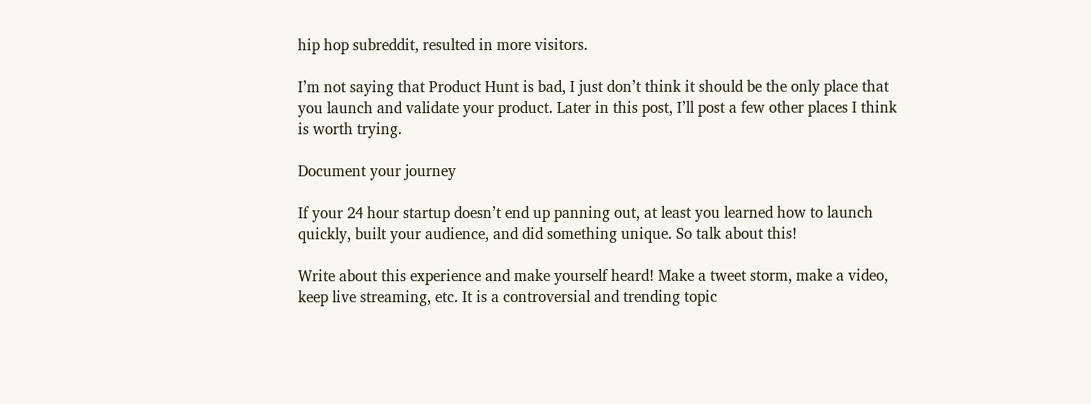hip hop subreddit, resulted in more visitors.

I’m not saying that Product Hunt is bad, I just don’t think it should be the only place that you launch and validate your product. Later in this post, I’ll post a few other places I think is worth trying.

Document your journey

If your 24 hour startup doesn’t end up panning out, at least you learned how to launch quickly, built your audience, and did something unique. So talk about this!

Write about this experience and make yourself heard! Make a tweet storm, make a video, keep live streaming, etc. It is a controversial and trending topic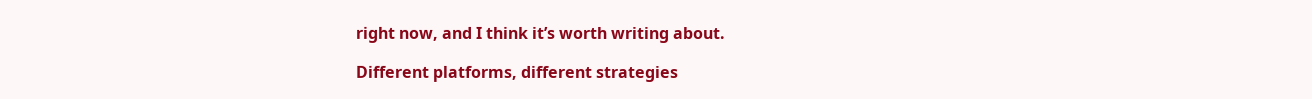right now, and I think it’s worth writing about.

Different platforms, different strategies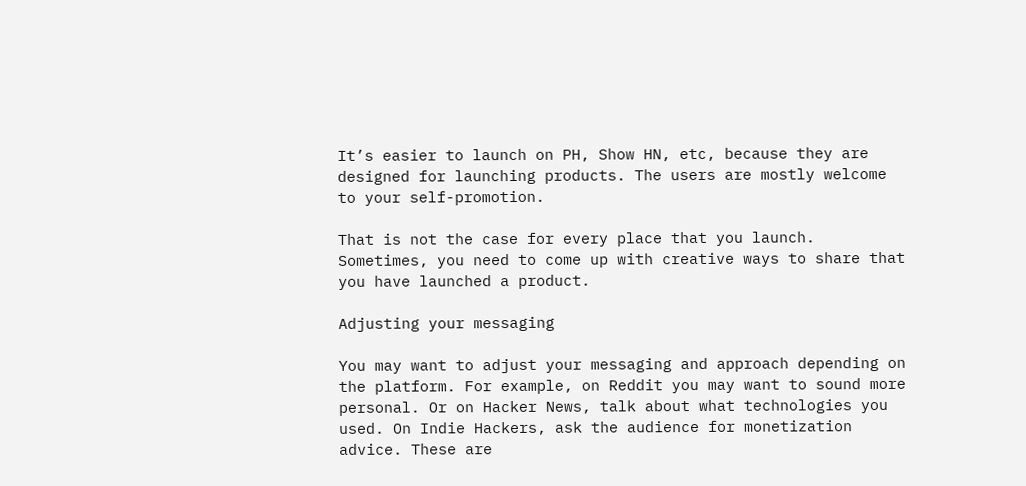It’s easier to launch on PH, Show HN, etc, because they are designed for launching products. The users are mostly welcome to your self-promotion.

That is not the case for every place that you launch. Sometimes, you need to come up with creative ways to share that you have launched a product.

Adjusting your messaging

You may want to adjust your messaging and approach depending on the platform. For example, on Reddit you may want to sound more personal. Or on Hacker News, talk about what technologies you used. On Indie Hackers, ask the audience for monetization advice. These are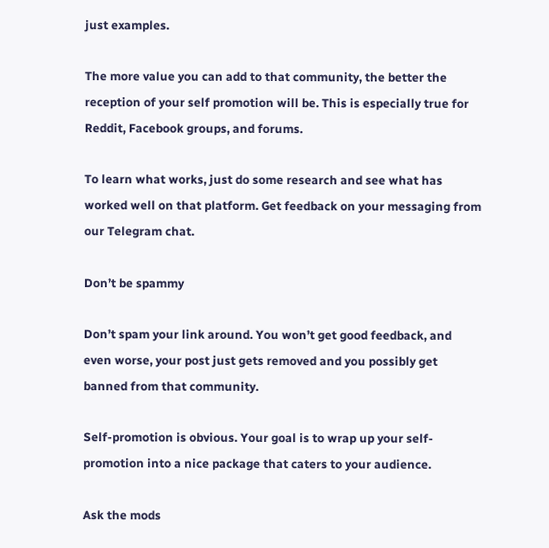just examples.

The more value you can add to that community, the better the reception of your self promotion will be. This is especially true for Reddit, Facebook groups, and forums.

To learn what works, just do some research and see what has worked well on that platform. Get feedback on your messaging from our Telegram chat.

Don’t be spammy

Don’t spam your link around. You won’t get good feedback, and even worse, your post just gets removed and you possibly get banned from that community.

Self-promotion is obvious. Your goal is to wrap up your self-promotion into a nice package that caters to your audience.

Ask the mods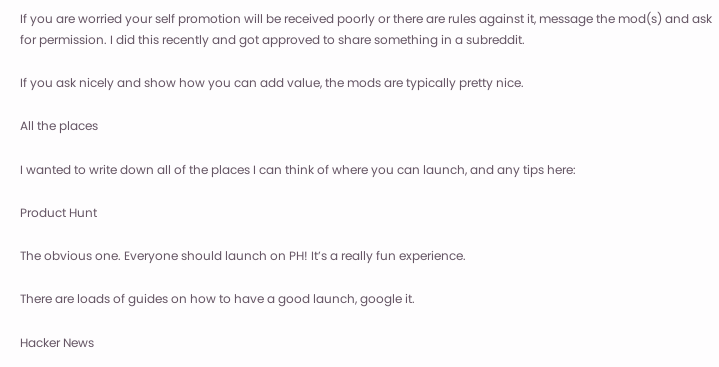If you are worried your self promotion will be received poorly or there are rules against it, message the mod(s) and ask for permission. I did this recently and got approved to share something in a subreddit.

If you ask nicely and show how you can add value, the mods are typically pretty nice.

All the places

I wanted to write down all of the places I can think of where you can launch, and any tips here:

Product Hunt

The obvious one. Everyone should launch on PH! It’s a really fun experience.

There are loads of guides on how to have a good launch, google it.

Hacker News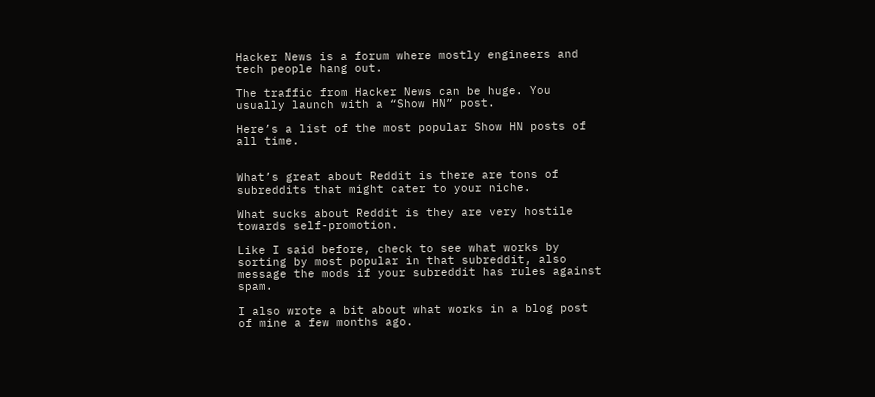Hacker News is a forum where mostly engineers and tech people hang out.

The traffic from Hacker News can be huge. You usually launch with a “Show HN” post.

Here’s a list of the most popular Show HN posts of all time.


What’s great about Reddit is there are tons of subreddits that might cater to your niche.

What sucks about Reddit is they are very hostile towards self-promotion.

Like I said before, check to see what works by sorting by most popular in that subreddit, also message the mods if your subreddit has rules against spam.

I also wrote a bit about what works in a blog post of mine a few months ago.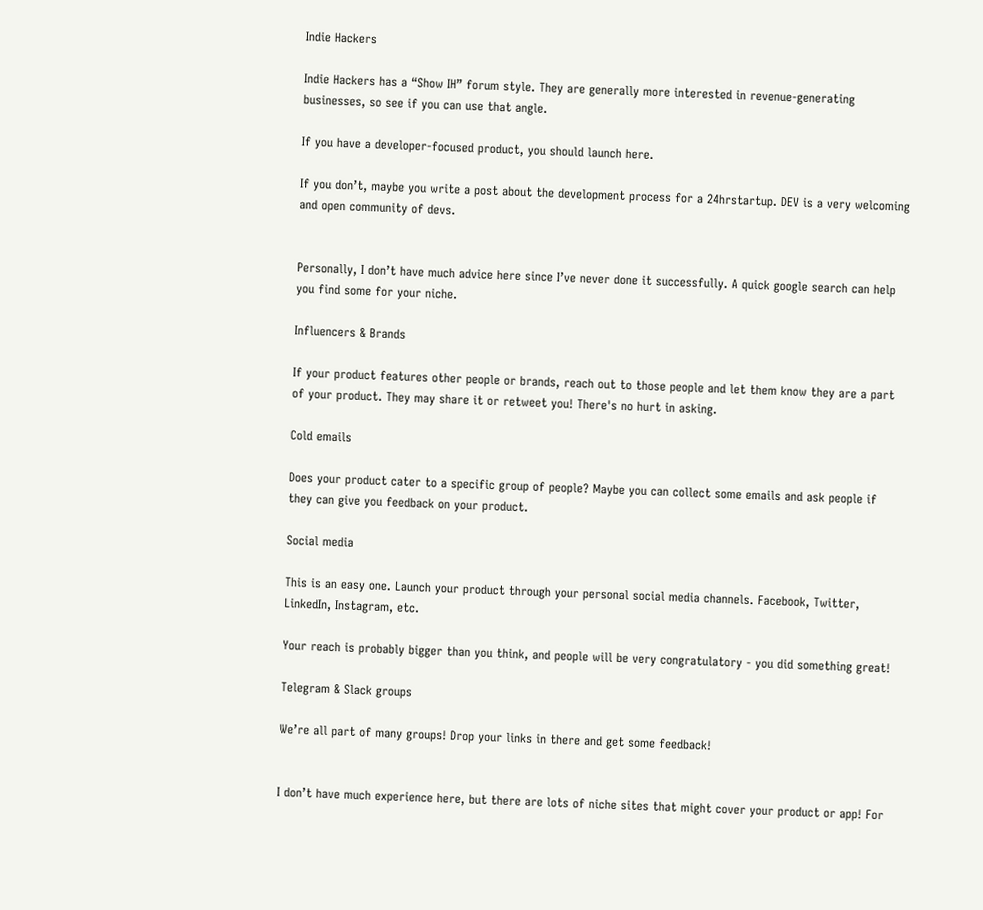Indie Hackers

Indie Hackers has a “Show IH” forum style. They are generally more interested in revenue-generating businesses, so see if you can use that angle.

If you have a developer-focused product, you should launch here.

If you don’t, maybe you write a post about the development process for a 24hrstartup. DEV is a very welcoming and open community of devs.


Personally, I don’t have much advice here since I’ve never done it successfully. A quick google search can help you find some for your niche.

Influencers & Brands

If your product features other people or brands, reach out to those people and let them know they are a part of your product. They may share it or retweet you! There's no hurt in asking.

Cold emails

Does your product cater to a specific group of people? Maybe you can collect some emails and ask people if they can give you feedback on your product.

Social media

This is an easy one. Launch your product through your personal social media channels. Facebook, Twitter, LinkedIn, Instagram, etc.

Your reach is probably bigger than you think, and people will be very congratulatory - you did something great!

Telegram & Slack groups

We’re all part of many groups! Drop your links in there and get some feedback!


I don’t have much experience here, but there are lots of niche sites that might cover your product or app! For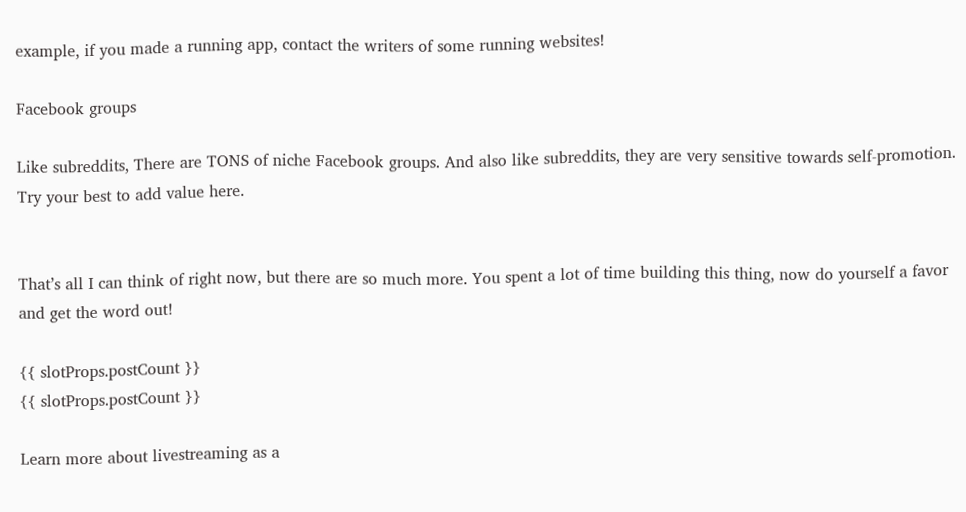example, if you made a running app, contact the writers of some running websites!

Facebook groups

Like subreddits, There are TONS of niche Facebook groups. And also like subreddits, they are very sensitive towards self-promotion. Try your best to add value here.


That’s all I can think of right now, but there are so much more. You spent a lot of time building this thing, now do yourself a favor and get the word out!

{{ slotProps.postCount }}
{{ slotProps.postCount }}

Learn more about livestreaming as a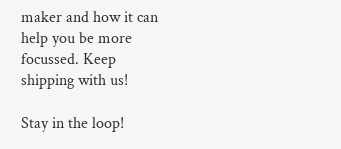maker and how it can help you be more focussed. Keep shipping with us!

Stay in the loop!